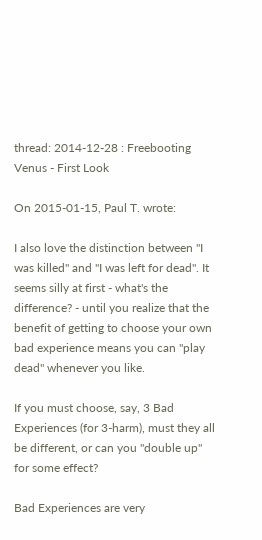thread: 2014-12-28 : Freebooting Venus - First Look

On 2015-01-15, Paul T. wrote:

I also love the distinction between "I was killed" and "I was left for dead". It seems silly at first - what's the difference? - until you realize that the benefit of getting to choose your own bad experience means you can "play dead" whenever you like.

If you must choose, say, 3 Bad Experiences (for 3-harm), must they all be different, or can you "double up" for some effect?

Bad Experiences are very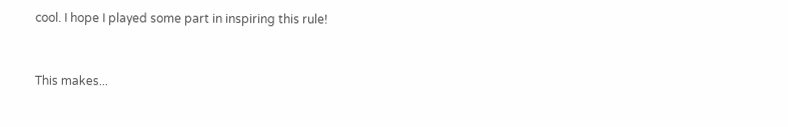cool. I hope I played some part in inspiring this rule!


This makes...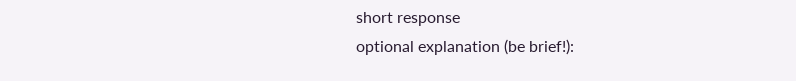short response
optional explanation (be brief!):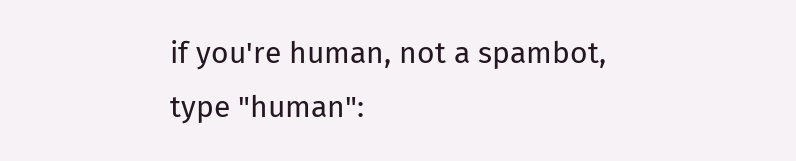if you're human, not a spambot, type "human":